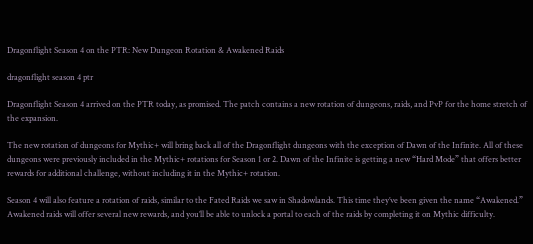Dragonflight Season 4 on the PTR: New Dungeon Rotation & Awakened Raids

dragonflight season 4 ptr

Dragonflight Season 4 arrived on the PTR today, as promised. The patch contains a new rotation of dungeons, raids, and PvP for the home stretch of the expansion.

The new rotation of dungeons for Mythic+ will bring back all of the Dragonflight dungeons with the exception of Dawn of the Infinite. All of these dungeons were previously included in the Mythic+ rotations for Season 1 or 2. Dawn of the Infinite is getting a new “Hard Mode” that offers better rewards for additional challenge, without including it in the Mythic+ rotation.

Season 4 will also feature a rotation of raids, similar to the Fated Raids we saw in Shadowlands. This time they’ve been given the name “Awakened.” Awakened raids will offer several new rewards, and you’ll be able to unlock a portal to each of the raids by completing it on Mythic difficulty.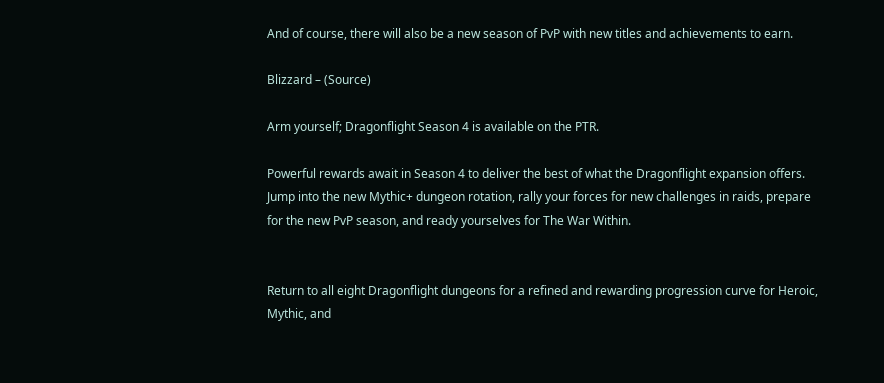And of course, there will also be a new season of PvP with new titles and achievements to earn.

Blizzard – (Source)

Arm yourself; Dragonflight Season 4 is available on the PTR.

Powerful rewards await in Season 4 to deliver the best of what the Dragonflight expansion offers. Jump into the new Mythic+ dungeon rotation, rally your forces for new challenges in raids, prepare for the new PvP season, and ready yourselves for The War Within.


Return to all eight Dragonflight dungeons for a refined and rewarding progression curve for Heroic, Mythic, and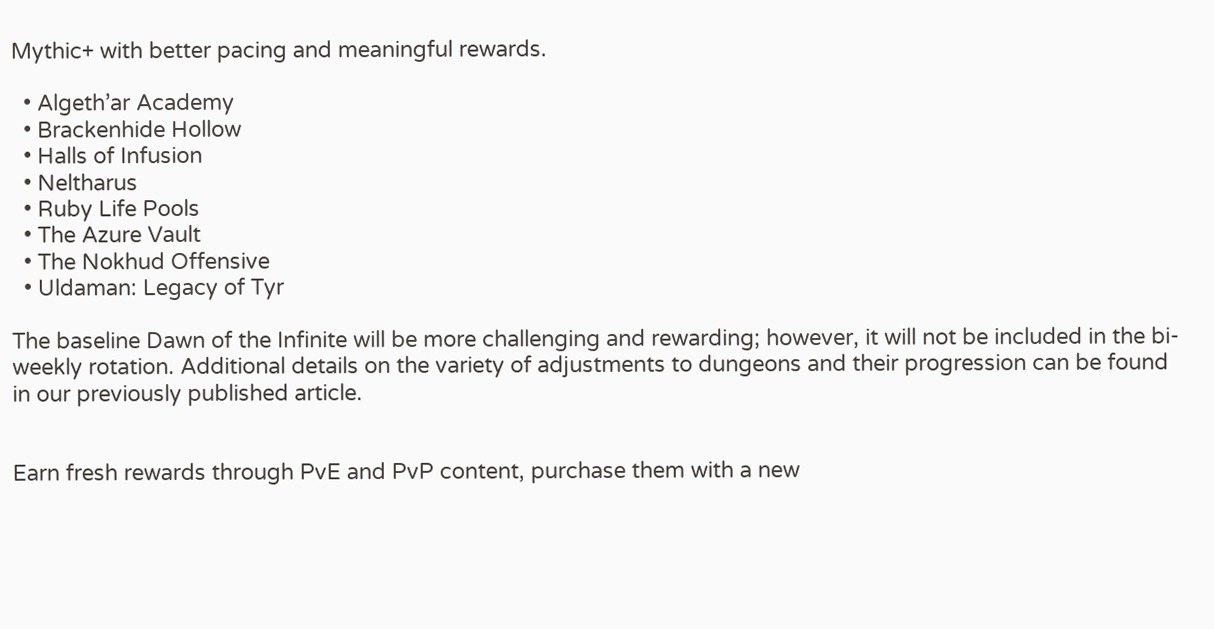Mythic+ with better pacing and meaningful rewards.

  • Algeth’ar Academy
  • Brackenhide Hollow
  • Halls of Infusion
  • Neltharus
  • Ruby Life Pools
  • The Azure Vault
  • The Nokhud Offensive
  • Uldaman: Legacy of Tyr

The baseline Dawn of the Infinite will be more challenging and rewarding; however, it will not be included in the bi-weekly rotation. Additional details on the variety of adjustments to dungeons and their progression can be found in our previously published article.


Earn fresh rewards through PvE and PvP content, purchase them with a new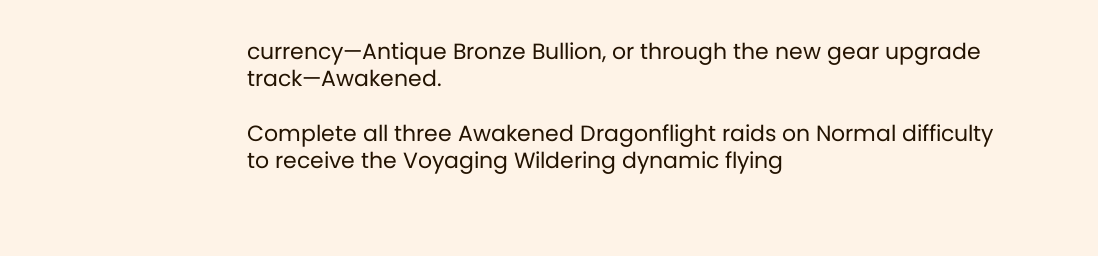currency—Antique Bronze Bullion, or through the new gear upgrade track—Awakened.

Complete all three Awakened Dragonflight raids on Normal difficulty to receive the Voyaging Wildering dynamic flying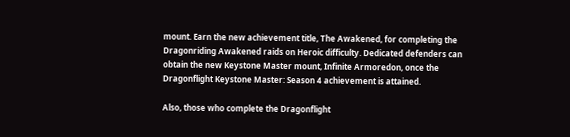mount. Earn the new achievement title, The Awakened, for completing the Dragonriding Awakened raids on Heroic difficulty. Dedicated defenders can obtain the new Keystone Master mount, Infinite Armoredon, once the Dragonflight Keystone Master: Season 4 achievement is attained.

Also, those who complete the Dragonflight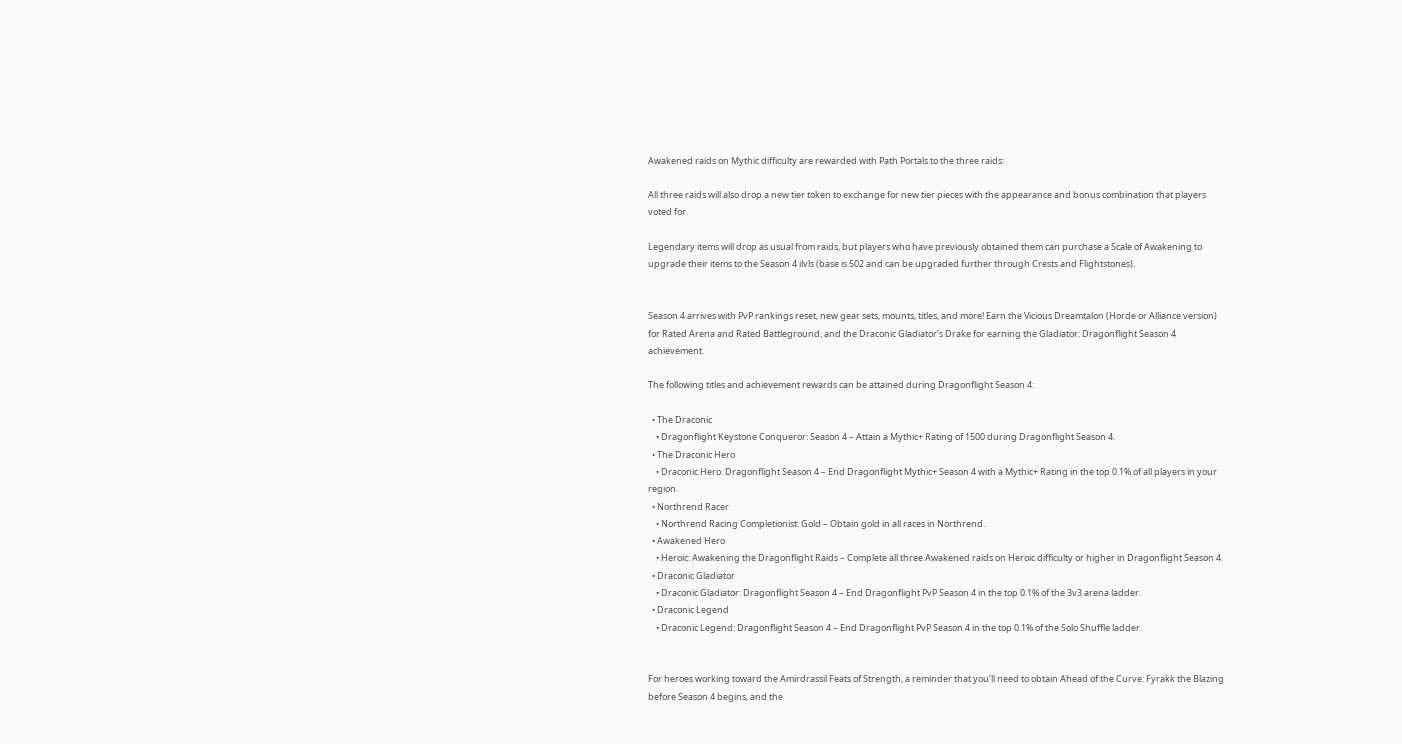Awakened raids on Mythic difficulty are rewarded with Path Portals to the three raids:

All three raids will also drop a new tier token to exchange for new tier pieces with the appearance and bonus combination that players voted for.

Legendary items will drop as usual from raids, but players who have previously obtained them can purchase a Scale of Awakening to upgrade their items to the Season 4 ilvls (base is 502 and can be upgraded further through Crests and Flightstones).


Season 4 arrives with PvP rankings reset, new gear sets, mounts, titles, and more! Earn the Vicious Dreamtalon (Horde or Alliance version) for Rated Arena and Rated Battleground, and the Draconic Gladiator’s Drake for earning the Gladiator: Dragonflight Season 4 achievement.

The following titles and achievement rewards can be attained during Dragonflight Season 4:

  • The Draconic
    • Dragonflight Keystone Conqueror: Season 4 – Attain a Mythic+ Rating of 1500 during Dragonflight Season 4.
  • The Draconic Hero
    • Draconic Hero: Dragonflight Season 4 – End Dragonflight Mythic+ Season 4 with a Mythic+ Rating in the top 0.1% of all players in your region.
  • Northrend Racer
    • Northrend Racing Completionist: Gold – Obtain gold in all races in Northrend.
  • Awakened Hero
    • Heroic: Awakening the Dragonflight Raids – Complete all three Awakened raids on Heroic difficulty or higher in Dragonflight Season 4.
  • Draconic Gladiator
    • Draconic Gladiator: Dragonflight Season 4 – End Dragonflight PvP Season 4 in the top 0.1% of the 3v3 arena ladder.
  • Draconic Legend
    • Draconic Legend: Dragonflight Season 4 – End Dragonflight PvP Season 4 in the top 0.1% of the Solo Shuffle ladder.


For heroes working toward the Amirdrassil Feats of Strength, a reminder that you’ll need to obtain Ahead of the Curve: Fyrakk the Blazing before Season 4 begins, and the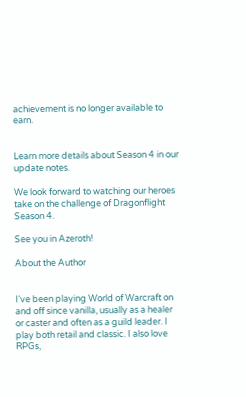achievement is no longer available to earn.


Learn more details about Season 4 in our update notes.

We look forward to watching our heroes take on the challenge of Dragonflight Season 4.

See you in Azeroth!

About the Author


I've been playing World of Warcraft on and off since vanilla, usually as a healer or caster and often as a guild leader. I play both retail and classic. I also love RPGs,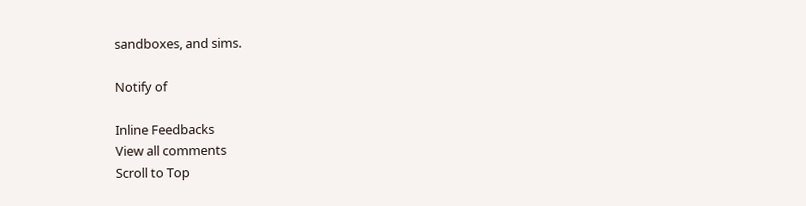sandboxes, and sims.

Notify of

Inline Feedbacks
View all comments
Scroll to Top